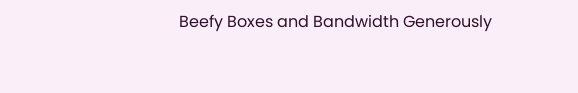Beefy Boxes and Bandwidth Generously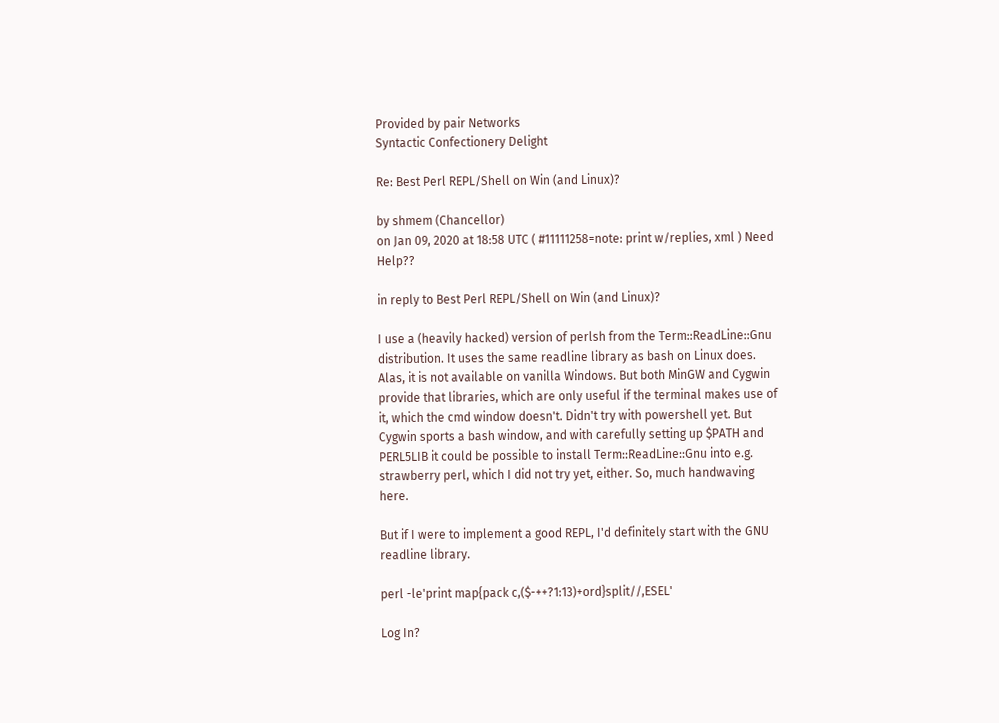Provided by pair Networks
Syntactic Confectionery Delight

Re: Best Perl REPL/Shell on Win (and Linux)?

by shmem (Chancellor)
on Jan 09, 2020 at 18:58 UTC ( #11111258=note: print w/replies, xml ) Need Help??

in reply to Best Perl REPL/Shell on Win (and Linux)?

I use a (heavily hacked) version of perlsh from the Term::ReadLine::Gnu distribution. It uses the same readline library as bash on Linux does. Alas, it is not available on vanilla Windows. But both MinGW and Cygwin provide that libraries, which are only useful if the terminal makes use of it, which the cmd window doesn't. Didn't try with powershell yet. But Cygwin sports a bash window, and with carefully setting up $PATH and PERL5LIB it could be possible to install Term::ReadLine::Gnu into e.g. strawberry perl, which I did not try yet, either. So, much handwaving here.

But if I were to implement a good REPL, I'd definitely start with the GNU readline library.

perl -le'print map{pack c,($-++?1:13)+ord}split//,ESEL'

Log In?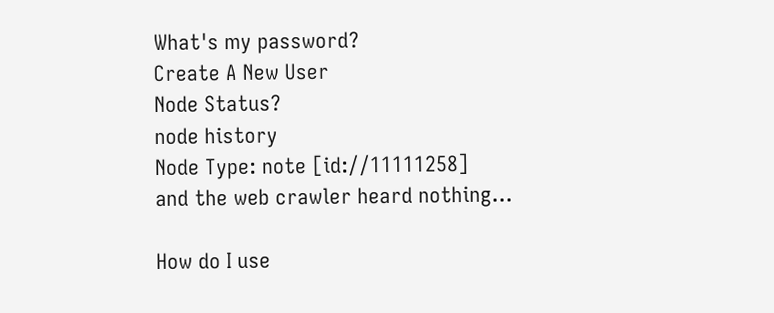What's my password?
Create A New User
Node Status?
node history
Node Type: note [id://11111258]
and the web crawler heard nothing...

How do I use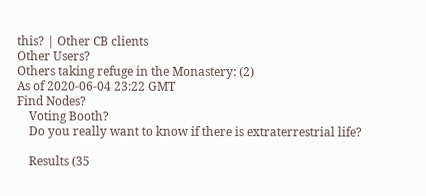this? | Other CB clients
Other Users?
Others taking refuge in the Monastery: (2)
As of 2020-06-04 23:22 GMT
Find Nodes?
    Voting Booth?
    Do you really want to know if there is extraterrestrial life?

    Results (35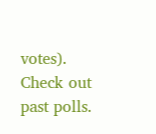votes). Check out past polls.